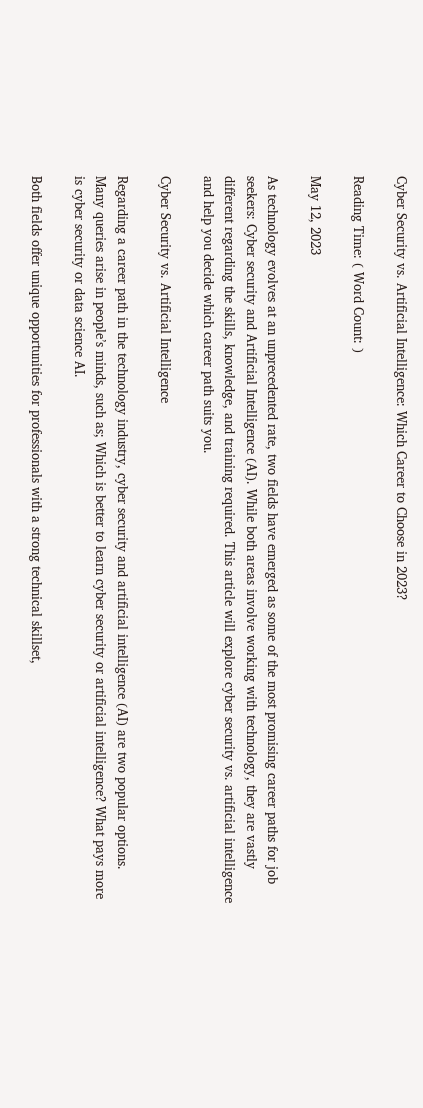Cyber Security vs. Artificial Intelligence: Which Career to Choose in 2023?

Reading Time: ( Word Count: )

May 12, 2023

As technology evolves at an unprecedented rate, two fields have emerged as some of the most promising career paths for job seekers: Cyber security and Artificial Intelligence (AI). While both areas involve working with technology, they are vastly different regarding the skills, knowledge, and training required. This article will explore cyber security vs. artificial intelligence and help you decide which career path suits you.

Cyber Security vs. Artificial Intelligence

Regarding a career path in the technology industry, cyber security and artificial intelligence (AI) are two popular options. Many queries arise in people’s minds, such as; Which is better to learn cyber security or artificial intelligence? What pays more is cyber security or data science AI.

Both fields offer unique opportunities for professionals with a strong technical skillset,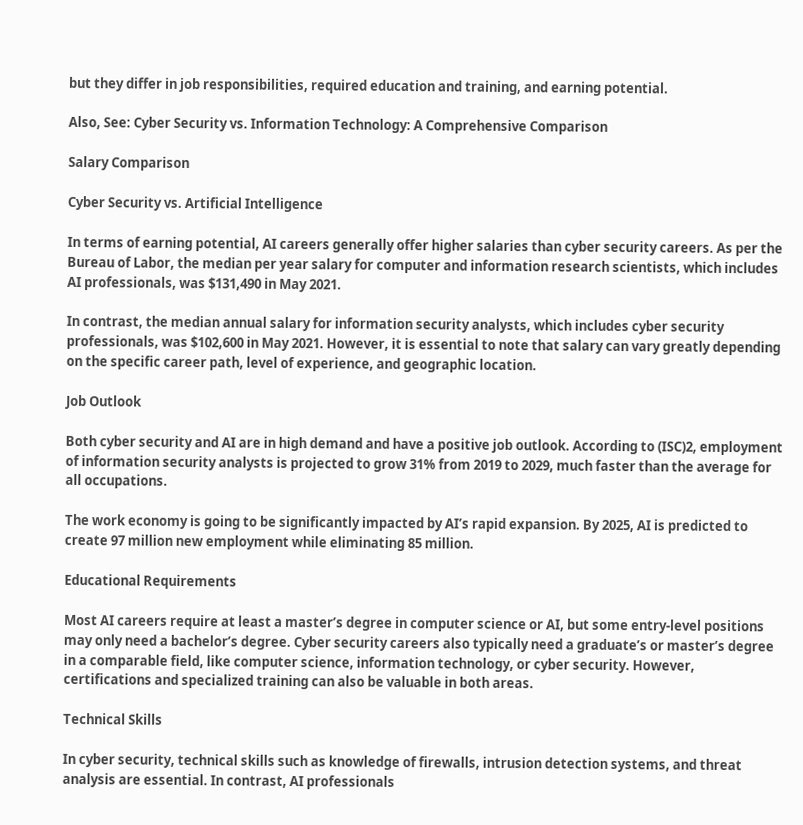but they differ in job responsibilities, required education and training, and earning potential.

Also, See: Cyber Security vs. Information Technology: A Comprehensive Comparison

Salary Comparison

Cyber Security vs. Artificial Intelligence

In terms of earning potential, AI careers generally offer higher salaries than cyber security careers. As per the Bureau of Labor, the median per year salary for computer and information research scientists, which includes AI professionals, was $131,490 in May 2021.

In contrast, the median annual salary for information security analysts, which includes cyber security professionals, was $102,600 in May 2021. However, it is essential to note that salary can vary greatly depending on the specific career path, level of experience, and geographic location.

Job Outlook

Both cyber security and AI are in high demand and have a positive job outlook. According to (ISC)2, employment of information security analysts is projected to grow 31% from 2019 to 2029, much faster than the average for all occupations.

The work economy is going to be significantly impacted by AI’s rapid expansion. By 2025, AI is predicted to create 97 million new employment while eliminating 85 million.

Educational Requirements

Most AI careers require at least a master’s degree in computer science or AI, but some entry-level positions may only need a bachelor’s degree. Cyber security careers also typically need a graduate’s or master’s degree in a comparable field, like computer science, information technology, or cyber security. However, certifications and specialized training can also be valuable in both areas.

Technical Skills

In cyber security, technical skills such as knowledge of firewalls, intrusion detection systems, and threat analysis are essential. In contrast, AI professionals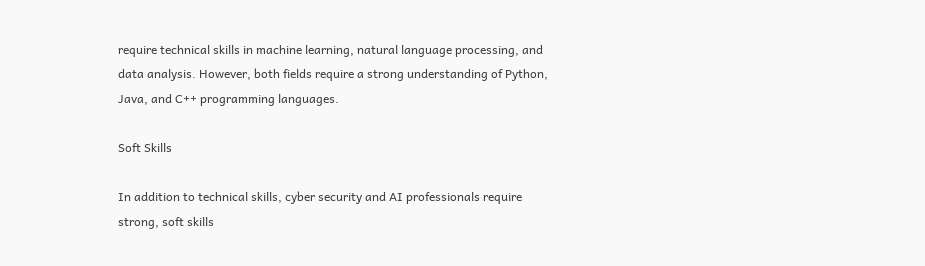require technical skills in machine learning, natural language processing, and data analysis. However, both fields require a strong understanding of Python, Java, and C++ programming languages.

Soft Skills

In addition to technical skills, cyber security and AI professionals require strong, soft skills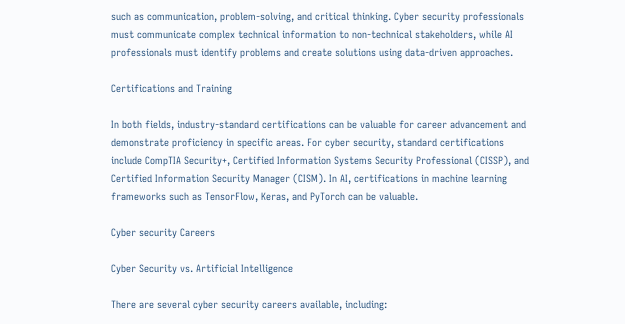such as communication, problem-solving, and critical thinking. Cyber security professionals must communicate complex technical information to non-technical stakeholders, while AI professionals must identify problems and create solutions using data-driven approaches.

Certifications and Training

In both fields, industry-standard certifications can be valuable for career advancement and demonstrate proficiency in specific areas. For cyber security, standard certifications include CompTIA Security+, Certified Information Systems Security Professional (CISSP), and Certified Information Security Manager (CISM). In AI, certifications in machine learning frameworks such as TensorFlow, Keras, and PyTorch can be valuable.

Cyber security Careers

Cyber Security vs. Artificial Intelligence

There are several cyber security careers available, including: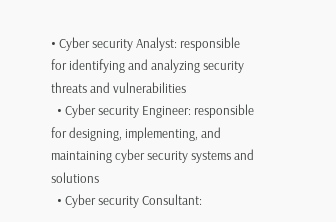• Cyber security Analyst: responsible for identifying and analyzing security threats and vulnerabilities
  • Cyber security Engineer: responsible for designing, implementing, and maintaining cyber security systems and solutions
  • Cyber security Consultant: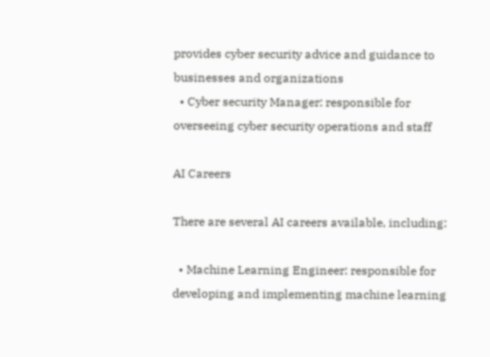provides cyber security advice and guidance to businesses and organizations
  • Cyber security Manager: responsible for overseeing cyber security operations and staff

AI Careers

There are several AI careers available, including:

  • Machine Learning Engineer: responsible for developing and implementing machine learning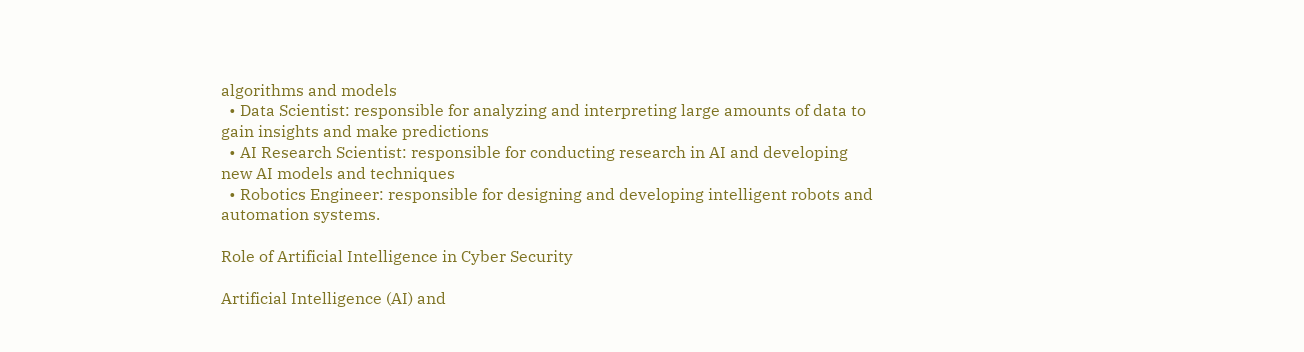algorithms and models
  • Data Scientist: responsible for analyzing and interpreting large amounts of data to gain insights and make predictions
  • AI Research Scientist: responsible for conducting research in AI and developing new AI models and techniques
  • Robotics Engineer: responsible for designing and developing intelligent robots and automation systems.

Role of Artificial Intelligence in Cyber Security

Artificial Intelligence (AI) and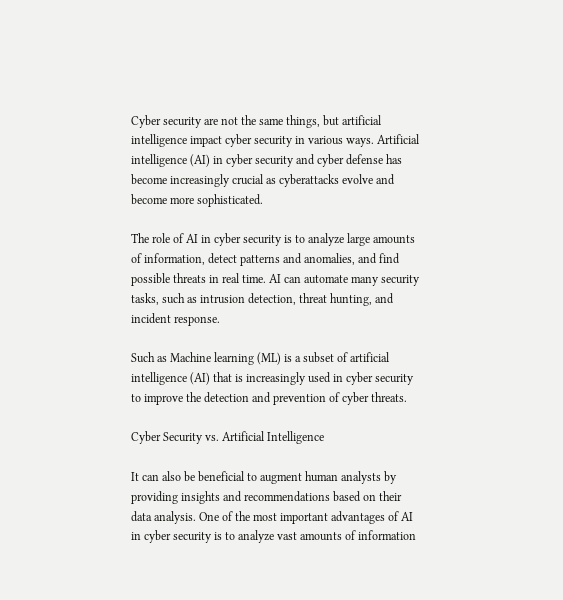Cyber security are not the same things, but artificial intelligence impact cyber security in various ways. Artificial intelligence (AI) in cyber security and cyber defense has become increasingly crucial as cyberattacks evolve and become more sophisticated.

The role of AI in cyber security is to analyze large amounts of information, detect patterns and anomalies, and find possible threats in real time. AI can automate many security tasks, such as intrusion detection, threat hunting, and incident response.

Such as Machine learning (ML) is a subset of artificial intelligence (AI) that is increasingly used in cyber security to improve the detection and prevention of cyber threats.

Cyber Security vs. Artificial Intelligence

It can also be beneficial to augment human analysts by providing insights and recommendations based on their data analysis. One of the most important advantages of AI in cyber security is to analyze vast amounts of information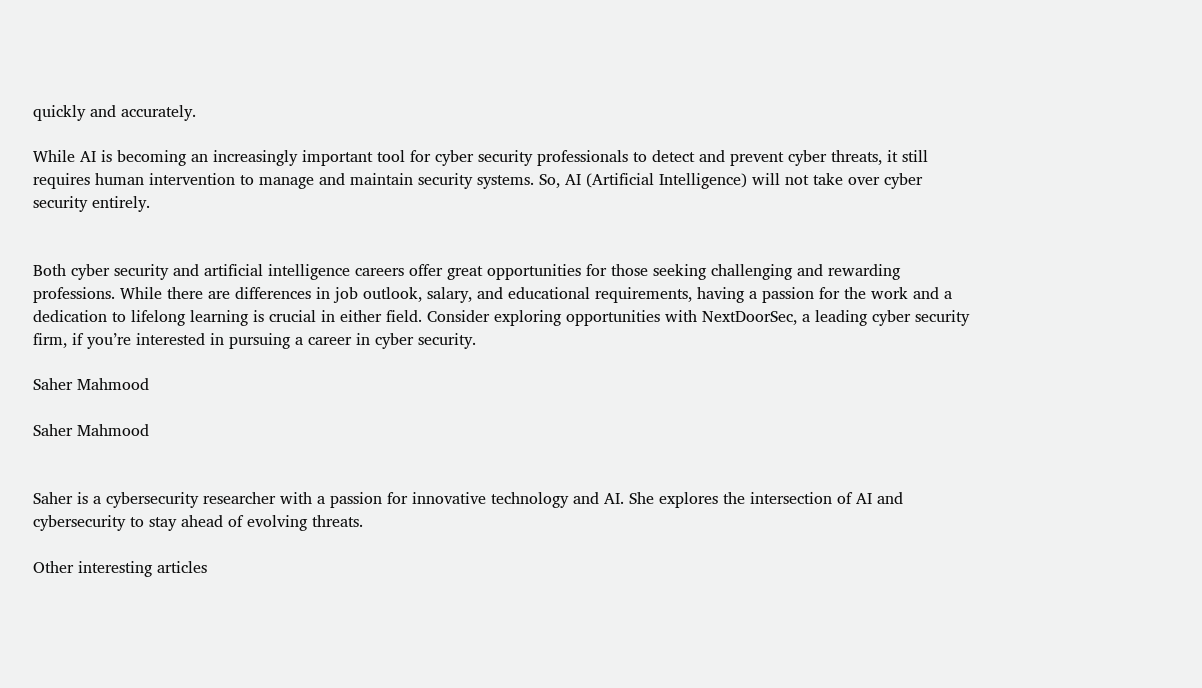quickly and accurately.

While AI is becoming an increasingly important tool for cyber security professionals to detect and prevent cyber threats, it still requires human intervention to manage and maintain security systems. So, AI (Artificial Intelligence) will not take over cyber security entirely.


Both cyber security and artificial intelligence careers offer great opportunities for those seeking challenging and rewarding professions. While there are differences in job outlook, salary, and educational requirements, having a passion for the work and a dedication to lifelong learning is crucial in either field. Consider exploring opportunities with NextDoorSec, a leading cyber security firm, if you’re interested in pursuing a career in cyber security.

Saher Mahmood

Saher Mahmood


Saher is a cybersecurity researcher with a passion for innovative technology and AI. She explores the intersection of AI and cybersecurity to stay ahead of evolving threats.

Other interesting articles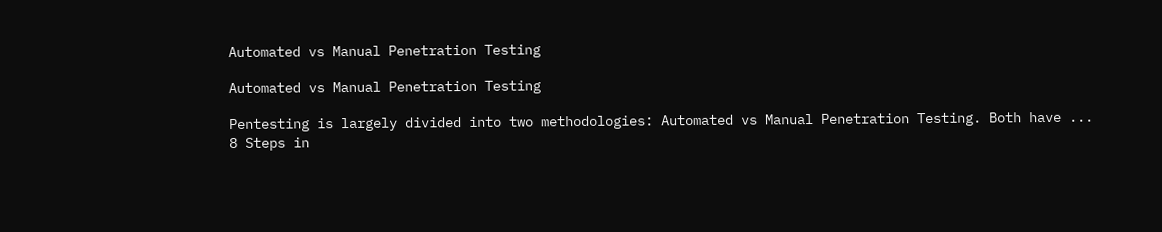Automated vs Manual Penetration Testing

Automated vs Manual Penetration Testing

Pentesting is largely divided into two methodologies: Automated vs Manual Penetration Testing. Both have ...
8 Steps in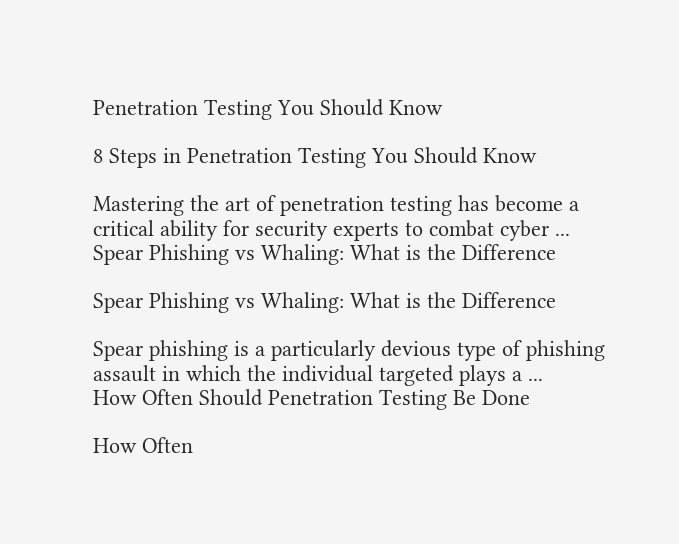Penetration Testing You Should Know

8 Steps in Penetration Testing You Should Know

Mastering the art of penetration testing has become a critical ability for security experts to combat cyber ...
Spear Phishing vs Whaling: What is the Difference

Spear Phishing vs Whaling: What is the Difference

Spear phishing is a particularly devious type of phishing assault in which the individual targeted plays a ...
How Often Should Penetration Testing Be Done

How Often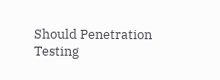Should Penetration Testing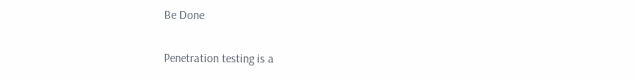Be Done

Penetration testing is a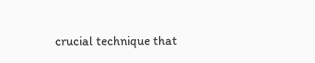crucial technique that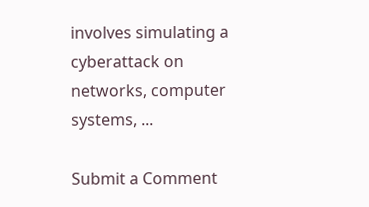involves simulating a cyberattack on networks, computer systems, ...

Submit a Comment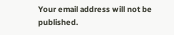Your email address will not be published.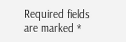Required fields are marked *